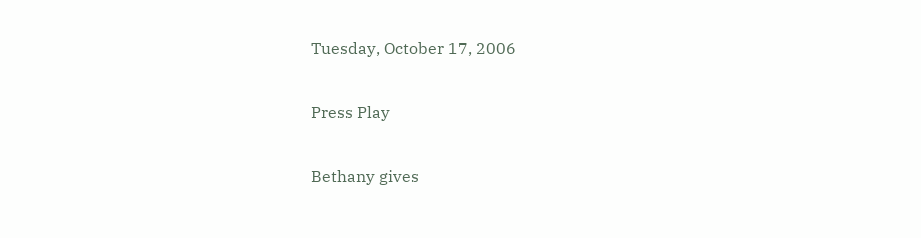Tuesday, October 17, 2006

Press Play

Bethany gives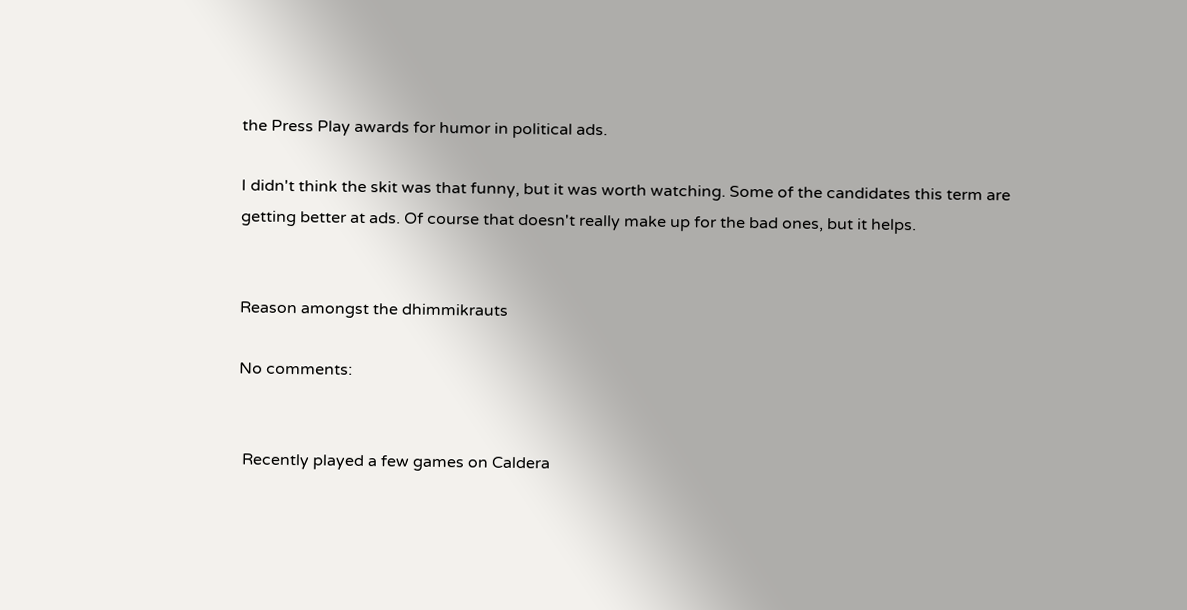the Press Play awards for humor in political ads.

I didn't think the skit was that funny, but it was worth watching. Some of the candidates this term are getting better at ads. Of course that doesn't really make up for the bad ones, but it helps.


Reason amongst the dhimmikrauts

No comments:


 Recently played a few games on Caldera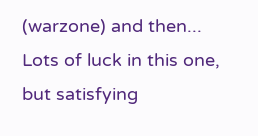(warzone) and then... Lots of luck in this one, but satisfying